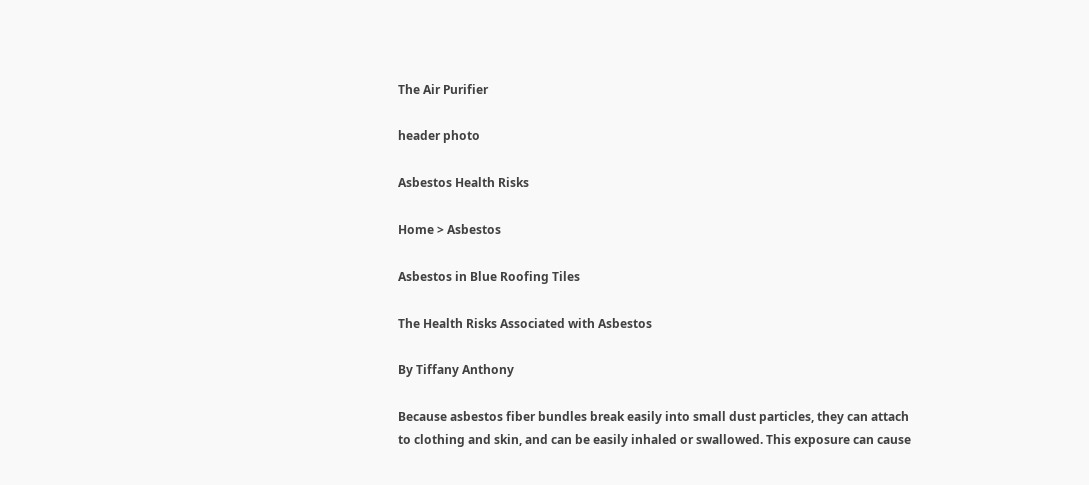The Air Purifier

header photo

Asbestos Health Risks

Home > Asbestos

Asbestos in Blue Roofing Tiles

The Health Risks Associated with Asbestos

By Tiffany Anthony

Because asbestos fiber bundles break easily into small dust particles, they can attach to clothing and skin, and can be easily inhaled or swallowed. This exposure can cause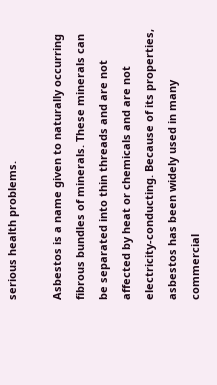serious health problems.

Asbestos is a name given to naturally occurring fibrous bundles of minerals. These minerals can be separated into thin threads and are not affected by heat or chemicals and are not electricity-conducting. Because of its properties, asbestos has been widely used in many commercial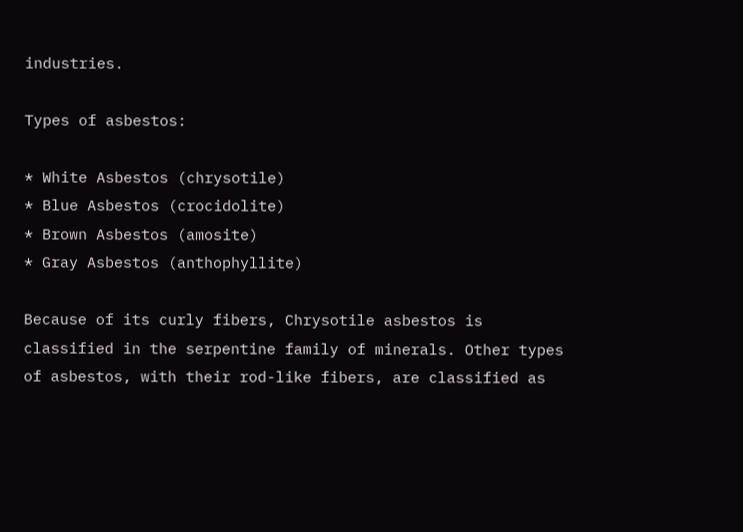industries.

Types of asbestos:

* White Asbestos (chrysotile)
* Blue Asbestos (crocidolite)
* Brown Asbestos (amosite)
* Gray Asbestos (anthophyllite)

Because of its curly fibers, Chrysotile asbestos is classified in the serpentine family of minerals. Other types of asbestos, with their rod-like fibers, are classified as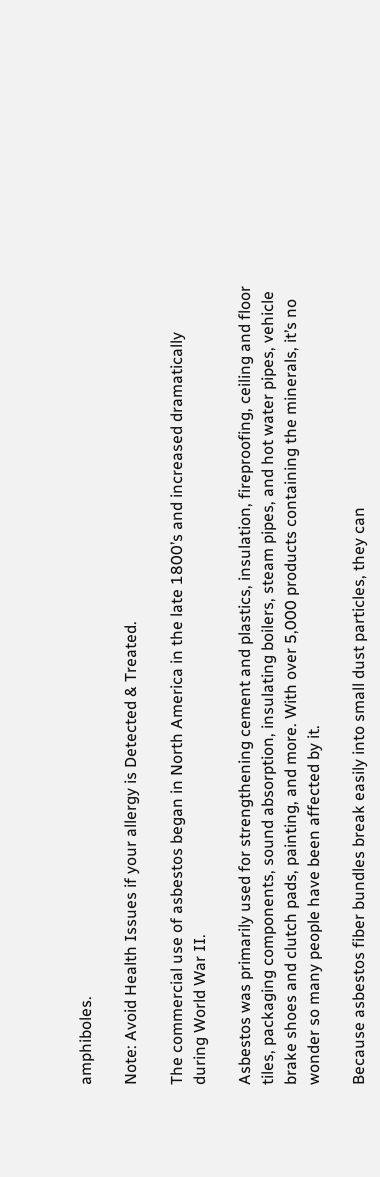amphiboles.

Note: Avoid Health Issues if your allergy is Detected & Treated.

The commercial use of asbestos began in North America in the late 1800’s and increased dramatically during World War II.

Asbestos was primarily used for strengthening cement and plastics, insulation, fireproofing, ceiling and floor tiles, packaging components, sound absorption, insulating boilers, steam pipes, and hot water pipes, vehicle brake shoes and clutch pads, painting, and more. With over 5,000 products containing the minerals, it’s no wonder so many people have been affected by it.

Because asbestos fiber bundles break easily into small dust particles, they can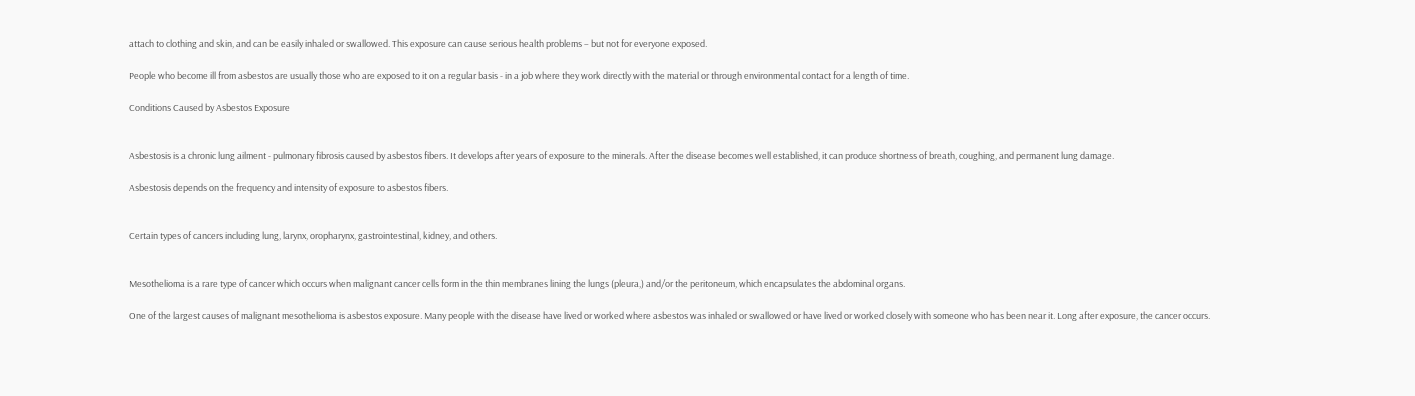attach to clothing and skin, and can be easily inhaled or swallowed. This exposure can cause serious health problems – but not for everyone exposed.

People who become ill from asbestos are usually those who are exposed to it on a regular basis - in a job where they work directly with the material or through environmental contact for a length of time.

Conditions Caused by Asbestos Exposure


Asbestosis is a chronic lung ailment - pulmonary fibrosis caused by asbestos fibers. It develops after years of exposure to the minerals. After the disease becomes well established, it can produce shortness of breath, coughing, and permanent lung damage.

Asbestosis depends on the frequency and intensity of exposure to asbestos fibers.


Certain types of cancers including lung, larynx, oropharynx, gastrointestinal, kidney, and others.


Mesothelioma is a rare type of cancer which occurs when malignant cancer cells form in the thin membranes lining the lungs (pleura,) and/or the peritoneum, which encapsulates the abdominal organs.

One of the largest causes of malignant mesothelioma is asbestos exposure. Many people with the disease have lived or worked where asbestos was inhaled or swallowed or have lived or worked closely with someone who has been near it. Long after exposure, the cancer occurs.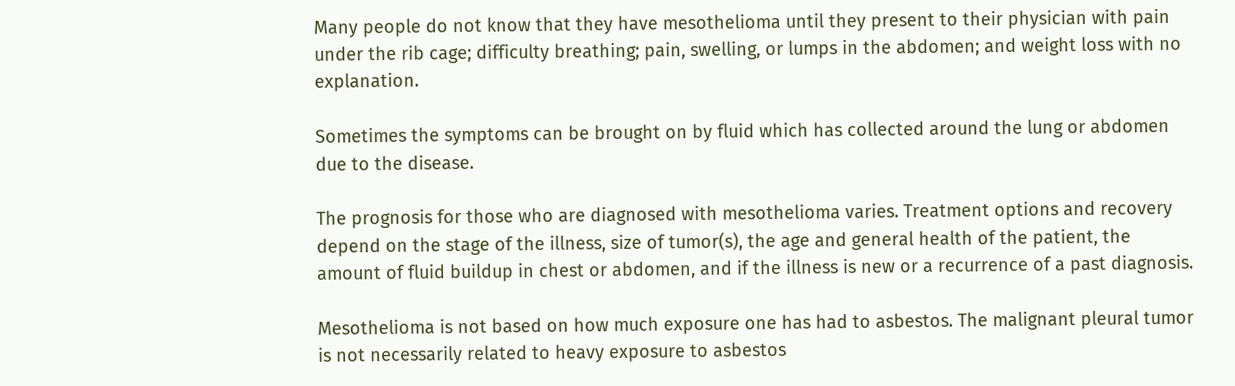Many people do not know that they have mesothelioma until they present to their physician with pain under the rib cage; difficulty breathing; pain, swelling, or lumps in the abdomen; and weight loss with no explanation.

Sometimes the symptoms can be brought on by fluid which has collected around the lung or abdomen due to the disease.

The prognosis for those who are diagnosed with mesothelioma varies. Treatment options and recovery depend on the stage of the illness, size of tumor(s), the age and general health of the patient, the amount of fluid buildup in chest or abdomen, and if the illness is new or a recurrence of a past diagnosis.

Mesothelioma is not based on how much exposure one has had to asbestos. The malignant pleural tumor is not necessarily related to heavy exposure to asbestos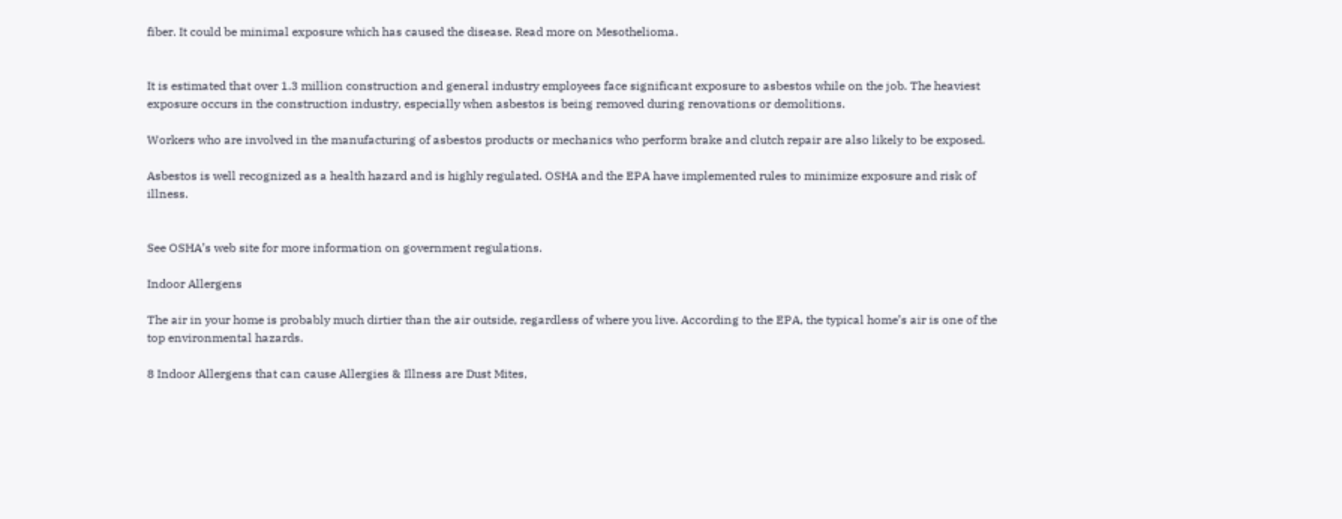fiber. It could be minimal exposure which has caused the disease. Read more on Mesothelioma.


It is estimated that over 1.3 million construction and general industry employees face significant exposure to asbestos while on the job. The heaviest exposure occurs in the construction industry, especially when asbestos is being removed during renovations or demolitions.

Workers who are involved in the manufacturing of asbestos products or mechanics who perform brake and clutch repair are also likely to be exposed.

Asbestos is well recognized as a health hazard and is highly regulated. OSHA and the EPA have implemented rules to minimize exposure and risk of illness.


See OSHA’s web site for more information on government regulations.

Indoor Allergens

The air in your home is probably much dirtier than the air outside, regardless of where you live. According to the EPA, the typical home’s air is one of the top environmental hazards.

8 Indoor Allergens that can cause Allergies & Illness are Dust Mites,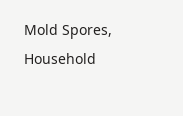Mold Spores, Household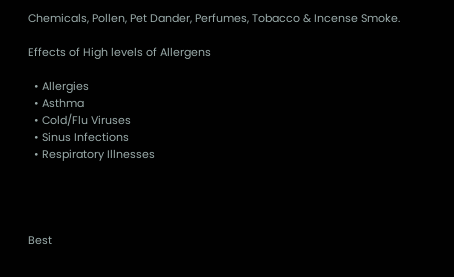Chemicals, Pollen, Pet Dander, Perfumes, Tobacco & Incense Smoke.

Effects of High levels of Allergens

  • Allergies
  • Asthma
  • Cold/Flu Viruses
  • Sinus Infections
  • Respiratory Illnesses




Best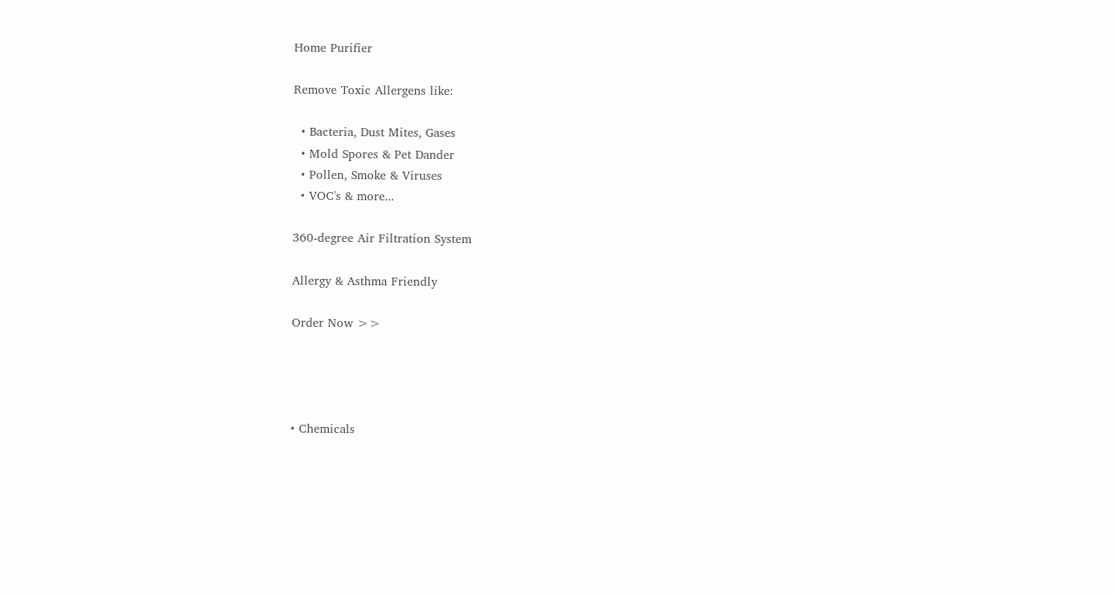Home Purifier

Remove Toxic Allergens like:

  • Bacteria, Dust Mites, Gases
  • Mold Spores & Pet Dander
  • Pollen, Smoke & Viruses
  • VOC's & more...

360-degree Air Filtration System

Allergy & Asthma Friendly

Order Now >>




• Chemicals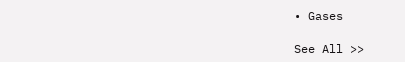• Gases

See All >>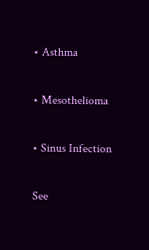• Asthma

• Mesothelioma

• Sinus Infection

See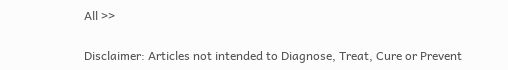All >>

Disclaimer: Articles not intended to Diagnose, Treat, Cure or Prevent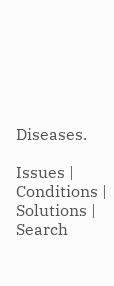Diseases.

Issues | Conditions | Solutions | Search